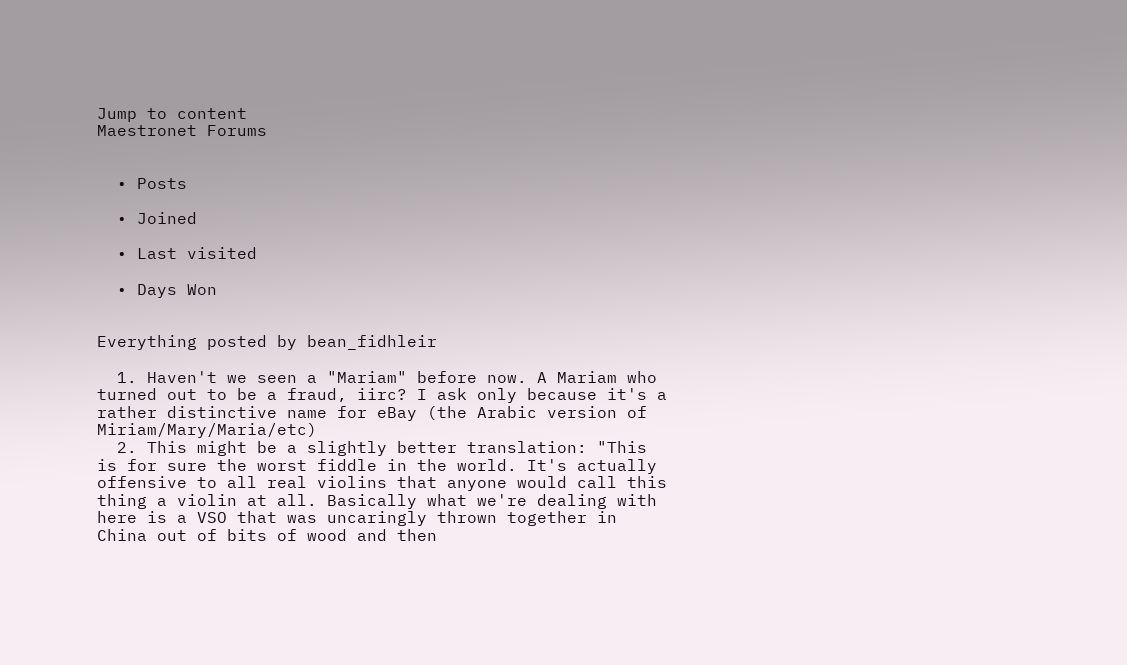Jump to content
Maestronet Forums


  • Posts

  • Joined

  • Last visited

  • Days Won


Everything posted by bean_fidhleir

  1. Haven't we seen a "Mariam" before now. A Mariam who turned out to be a fraud, iirc? I ask only because it's a rather distinctive name for eBay (the Arabic version of Miriam/Mary/Maria/etc)
  2. This might be a slightly better translation: "This is for sure the worst fiddle in the world. It's actually offensive to all real violins that anyone would call this thing a violin at all. Basically what we're dealing with here is a VSO that was uncaringly thrown together in China out of bits of wood and then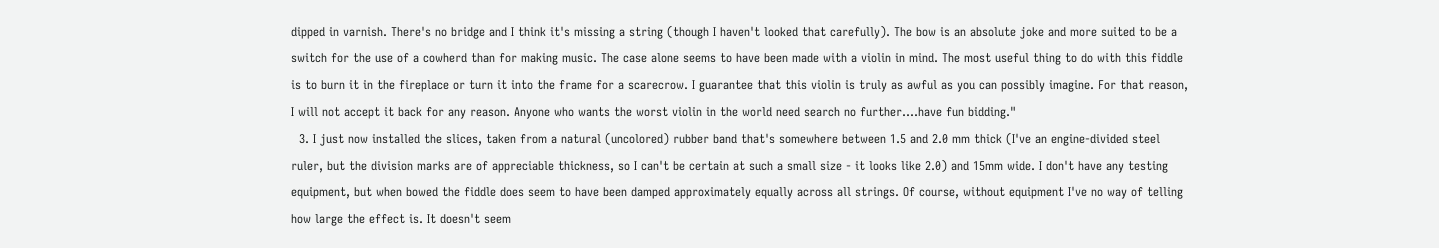dipped in varnish. There's no bridge and I think it's missing a string (though I haven't looked that carefully). The bow is an absolute joke and more suited to be a switch for the use of a cowherd than for making music. The case alone seems to have been made with a violin in mind. The most useful thing to do with this fiddle is to burn it in the fireplace or turn it into the frame for a scarecrow. I guarantee that this violin is truly as awful as you can possibly imagine. For that reason, I will not accept it back for any reason. Anyone who wants the worst violin in the world need search no further....have fun bidding."
  3. I just now installed the slices, taken from a natural (uncolored) rubber band that's somewhere between 1.5 and 2.0 mm thick (I've an engine-divided steel ruler, but the division marks are of appreciable thickness, so I can't be certain at such a small size - it looks like 2.0) and 15mm wide. I don't have any testing equipment, but when bowed the fiddle does seem to have been damped approximately equally across all strings. Of course, without equipment I've no way of telling how large the effect is. It doesn't seem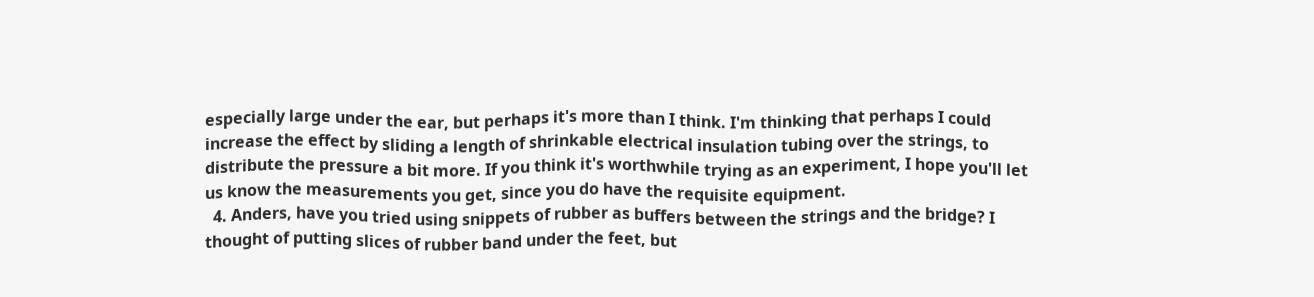especially large under the ear, but perhaps it's more than I think. I'm thinking that perhaps I could increase the effect by sliding a length of shrinkable electrical insulation tubing over the strings, to distribute the pressure a bit more. If you think it's worthwhile trying as an experiment, I hope you'll let us know the measurements you get, since you do have the requisite equipment.
  4. Anders, have you tried using snippets of rubber as buffers between the strings and the bridge? I thought of putting slices of rubber band under the feet, but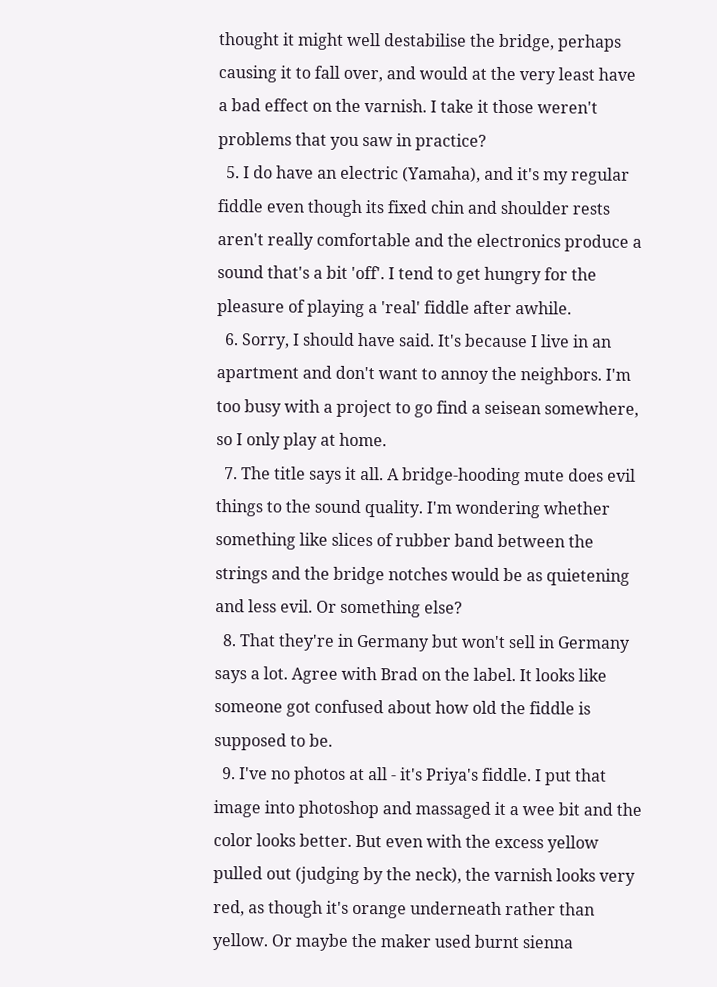thought it might well destabilise the bridge, perhaps causing it to fall over, and would at the very least have a bad effect on the varnish. I take it those weren't problems that you saw in practice?
  5. I do have an electric (Yamaha), and it's my regular fiddle even though its fixed chin and shoulder rests aren't really comfortable and the electronics produce a sound that's a bit 'off'. I tend to get hungry for the pleasure of playing a 'real' fiddle after awhile.
  6. Sorry, I should have said. It's because I live in an apartment and don't want to annoy the neighbors. I'm too busy with a project to go find a seisean somewhere, so I only play at home.
  7. The title says it all. A bridge-hooding mute does evil things to the sound quality. I'm wondering whether something like slices of rubber band between the strings and the bridge notches would be as quietening and less evil. Or something else?
  8. That they're in Germany but won't sell in Germany says a lot. Agree with Brad on the label. It looks like someone got confused about how old the fiddle is supposed to be.
  9. I've no photos at all - it's Priya's fiddle. I put that image into photoshop and massaged it a wee bit and the color looks better. But even with the excess yellow pulled out (judging by the neck), the varnish looks very red, as though it's orange underneath rather than yellow. Or maybe the maker used burnt sienna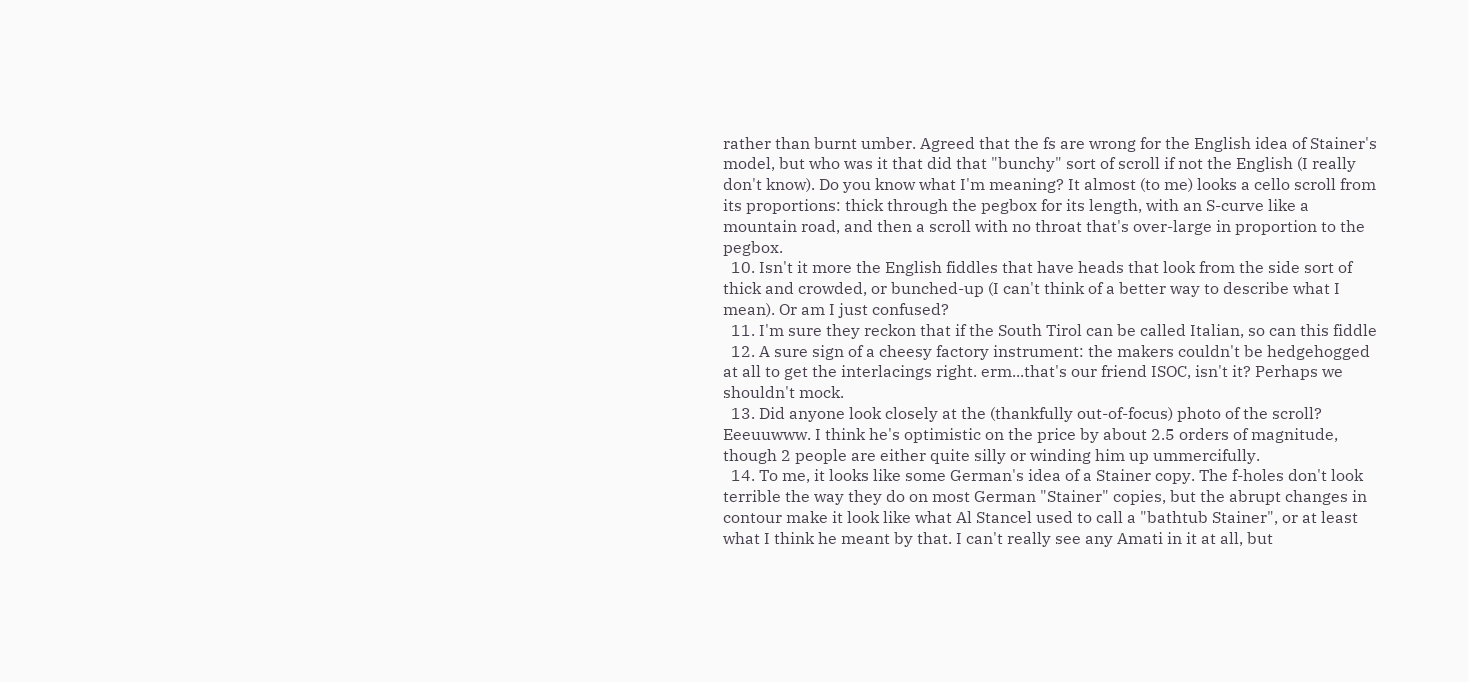rather than burnt umber. Agreed that the fs are wrong for the English idea of Stainer's model, but who was it that did that "bunchy" sort of scroll if not the English (I really don't know). Do you know what I'm meaning? It almost (to me) looks a cello scroll from its proportions: thick through the pegbox for its length, with an S-curve like a mountain road, and then a scroll with no throat that's over-large in proportion to the pegbox.
  10. Isn't it more the English fiddles that have heads that look from the side sort of thick and crowded, or bunched-up (I can't think of a better way to describe what I mean). Or am I just confused?
  11. I'm sure they reckon that if the South Tirol can be called Italian, so can this fiddle
  12. A sure sign of a cheesy factory instrument: the makers couldn't be hedgehogged at all to get the interlacings right. erm...that's our friend ISOC, isn't it? Perhaps we shouldn't mock.
  13. Did anyone look closely at the (thankfully out-of-focus) photo of the scroll? Eeeuuwww. I think he's optimistic on the price by about 2.5 orders of magnitude, though 2 people are either quite silly or winding him up ummercifully.
  14. To me, it looks like some German's idea of a Stainer copy. The f-holes don't look terrible the way they do on most German "Stainer" copies, but the abrupt changes in contour make it look like what Al Stancel used to call a "bathtub Stainer", or at least what I think he meant by that. I can't really see any Amati in it at all, but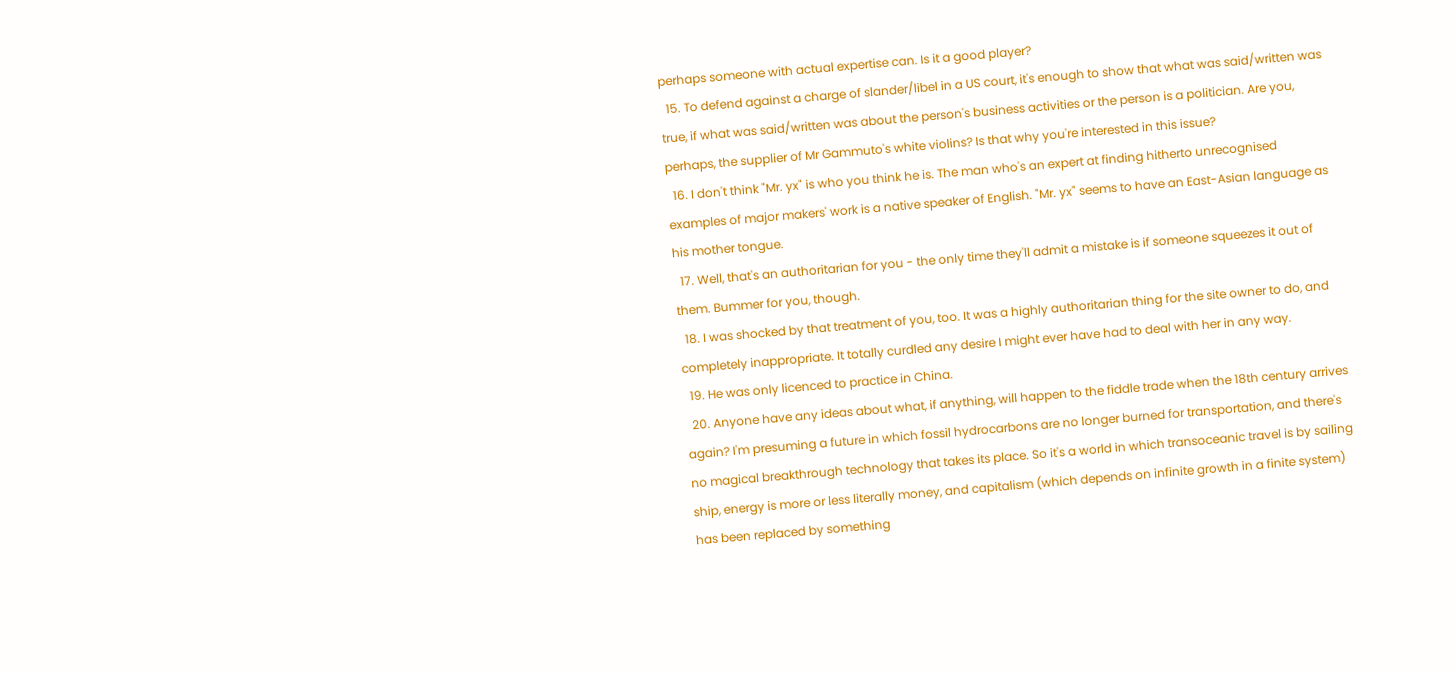perhaps someone with actual expertise can. Is it a good player?
  15. To defend against a charge of slander/libel in a US court, it's enough to show that what was said/written was true, if what was said/written was about the person's business activities or the person is a politician. Are you, perhaps, the supplier of Mr Gammuto's white violins? Is that why you're interested in this issue?
  16. I don't think "Mr. yx" is who you think he is. The man who's an expert at finding hitherto unrecognised examples of major makers' work is a native speaker of English. "Mr. yx" seems to have an East-Asian language as his mother tongue.
  17. Well, that's an authoritarian for you - the only time they'll admit a mistake is if someone squeezes it out of them. Bummer for you, though.
  18. I was shocked by that treatment of you, too. It was a highly authoritarian thing for the site owner to do, and completely inappropriate. It totally curdled any desire I might ever have had to deal with her in any way.
  19. He was only licenced to practice in China.
  20. Anyone have any ideas about what, if anything, will happen to the fiddle trade when the 18th century arrives again? I'm presuming a future in which fossil hydrocarbons are no longer burned for transportation, and there's no magical breakthrough technology that takes its place. So it's a world in which transoceanic travel is by sailing ship, energy is more or less literally money, and capitalism (which depends on infinite growth in a finite system) has been replaced by something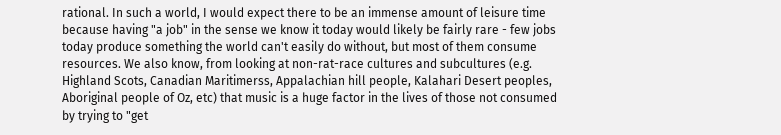rational. In such a world, I would expect there to be an immense amount of leisure time because having "a job" in the sense we know it today would likely be fairly rare - few jobs today produce something the world can't easily do without, but most of them consume resources. We also know, from looking at non-rat-race cultures and subcultures (e.g. Highland Scots, Canadian Maritimerss, Appalachian hill people, Kalahari Desert peoples, Aboriginal people of Oz, etc) that music is a huge factor in the lives of those not consumed by trying to "get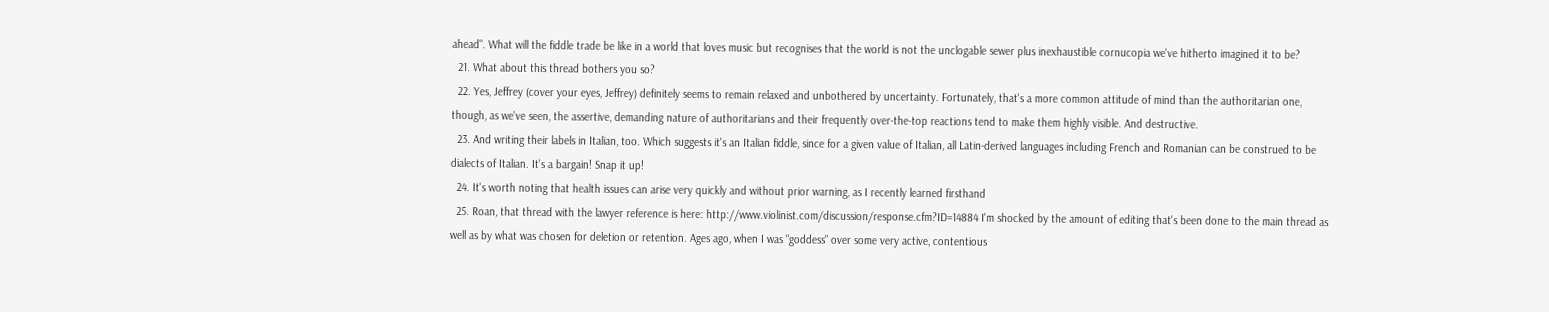ahead". What will the fiddle trade be like in a world that loves music but recognises that the world is not the unclogable sewer plus inexhaustible cornucopia we've hitherto imagined it to be?
  21. What about this thread bothers you so?
  22. Yes, Jeffrey (cover your eyes, Jeffrey) definitely seems to remain relaxed and unbothered by uncertainty. Fortunately, that's a more common attitude of mind than the authoritarian one, though, as we've seen, the assertive, demanding nature of authoritarians and their frequently over-the-top reactions tend to make them highly visible. And destructive.
  23. And writing their labels in Italian, too. Which suggests it's an Italian fiddle, since for a given value of Italian, all Latin-derived languages including French and Romanian can be construed to be dialects of Italian. It's a bargain! Snap it up!
  24. It's worth noting that health issues can arise very quickly and without prior warning, as I recently learned firsthand
  25. Roan, that thread with the lawyer reference is here: http://www.violinist.com/discussion/response.cfm?ID=14884 I'm shocked by the amount of editing that's been done to the main thread as well as by what was chosen for deletion or retention. Ages ago, when I was "goddess" over some very active, contentious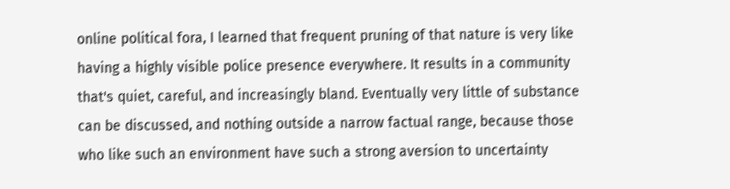online political fora, I learned that frequent pruning of that nature is very like having a highly visible police presence everywhere. It results in a community that's quiet, careful, and increasingly bland. Eventually very little of substance can be discussed, and nothing outside a narrow factual range, because those who like such an environment have such a strong aversion to uncertainty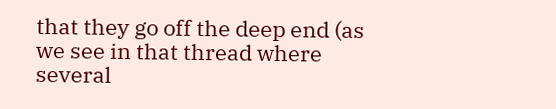that they go off the deep end (as we see in that thread where several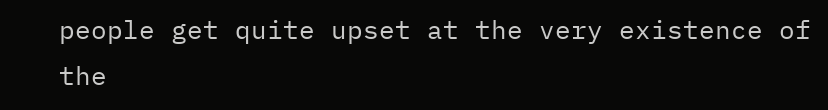people get quite upset at the very existence of the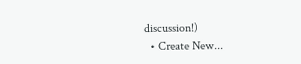discussion!)
  • Create New...